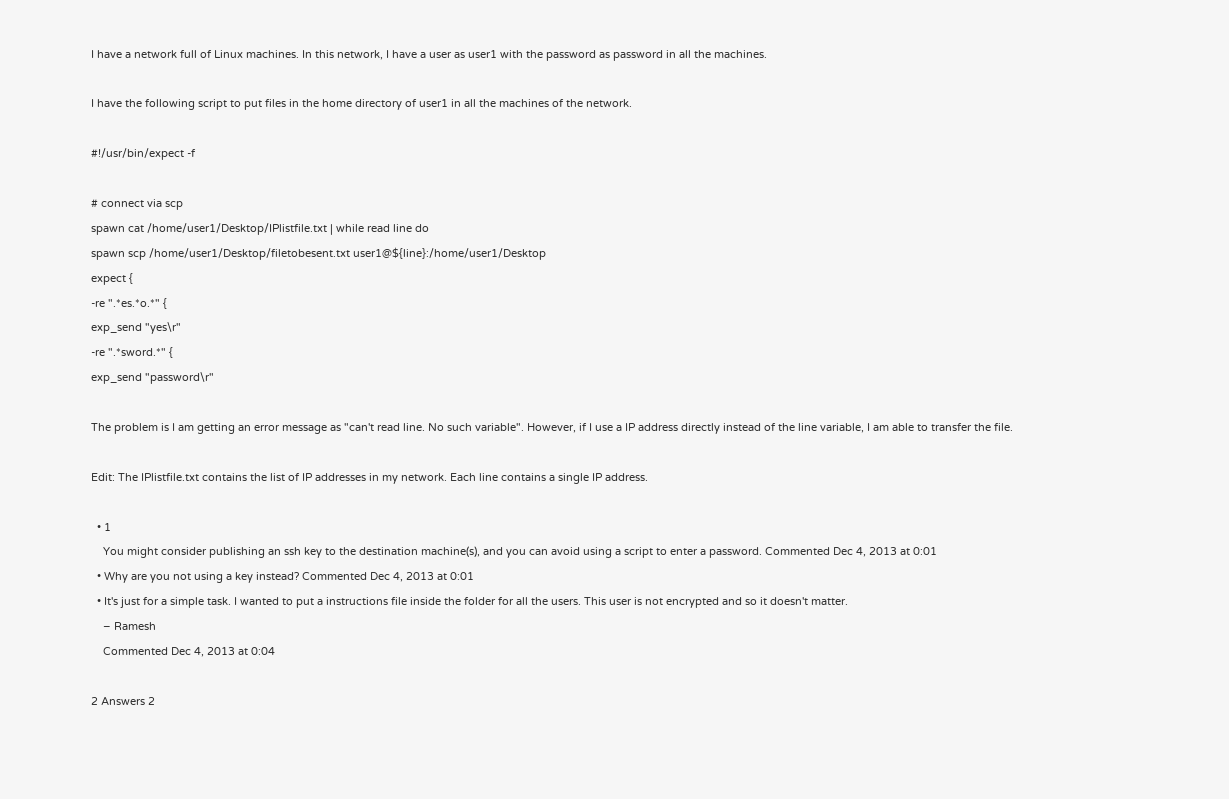I have a network full of Linux machines. In this network, I have a user as user1 with the password as password in all the machines.

I have the following script to put files in the home directory of user1 in all the machines of the network.

#!/usr/bin/expect -f

# connect via scp
spawn cat /home/user1/Desktop/IPlistfile.txt | while read line do
spawn scp /home/user1/Desktop/filetobesent.txt user1@${line}:/home/user1/Desktop
expect {
-re ".*es.*o.*" {
exp_send "yes\r"
-re ".*sword.*" {
exp_send "password\r"

The problem is I am getting an error message as "can't read line. No such variable". However, if I use a IP address directly instead of the line variable, I am able to transfer the file.

Edit: The IPlistfile.txt contains the list of IP addresses in my network. Each line contains a single IP address.

  • 1
    You might consider publishing an ssh key to the destination machine(s), and you can avoid using a script to enter a password. Commented Dec 4, 2013 at 0:01
  • Why are you not using a key instead? Commented Dec 4, 2013 at 0:01
  • It's just for a simple task. I wanted to put a instructions file inside the folder for all the users. This user is not encrypted and so it doesn't matter.
    – Ramesh
    Commented Dec 4, 2013 at 0:04

2 Answers 2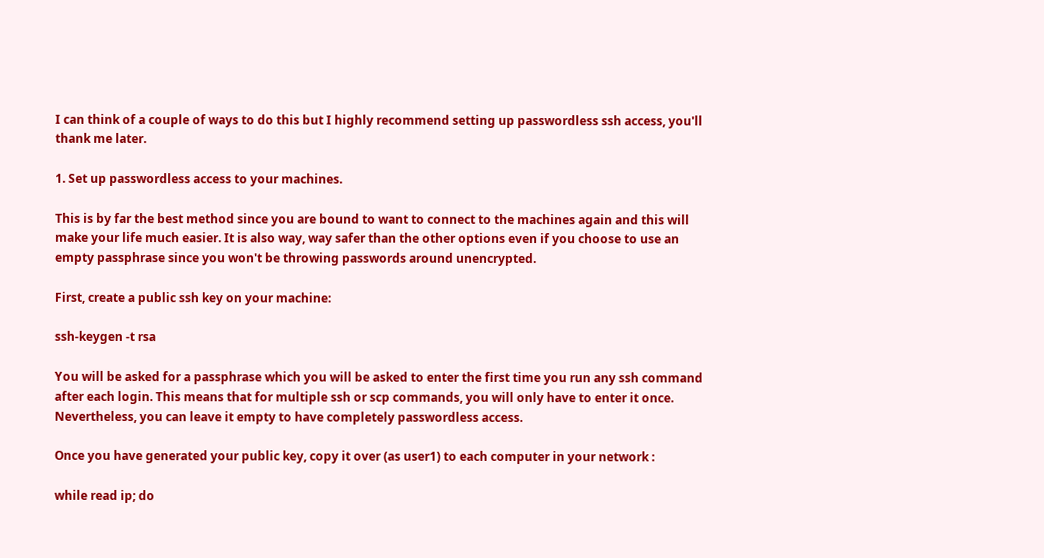I can think of a couple of ways to do this but I highly recommend setting up passwordless ssh access, you'll thank me later.

1. Set up passwordless access to your machines.

This is by far the best method since you are bound to want to connect to the machines again and this will make your life much easier. It is also way, way safer than the other options even if you choose to use an empty passphrase since you won't be throwing passwords around unencrypted.

First, create a public ssh key on your machine:

ssh-keygen -t rsa

You will be asked for a passphrase which you will be asked to enter the first time you run any ssh command after each login. This means that for multiple ssh or scp commands, you will only have to enter it once. Nevertheless, you can leave it empty to have completely passwordless access.

Once you have generated your public key, copy it over (as user1) to each computer in your network :

while read ip; do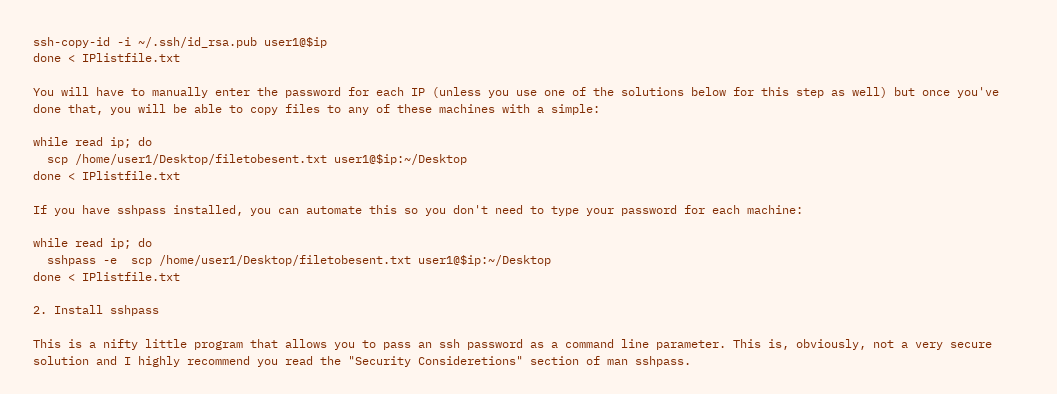ssh-copy-id -i ~/.ssh/id_rsa.pub user1@$ip
done < IPlistfile.txt

You will have to manually enter the password for each IP (unless you use one of the solutions below for this step as well) but once you've done that, you will be able to copy files to any of these machines with a simple:

while read ip; do
  scp /home/user1/Desktop/filetobesent.txt user1@$ip:~/Desktop
done < IPlistfile.txt

If you have sshpass installed, you can automate this so you don't need to type your password for each machine:

while read ip; do
  sshpass -e  scp /home/user1/Desktop/filetobesent.txt user1@$ip:~/Desktop
done < IPlistfile.txt

2. Install sshpass

This is a nifty little program that allows you to pass an ssh password as a command line parameter. This is, obviously, not a very secure solution and I highly recommend you read the "Security Consideretions" section of man sshpass.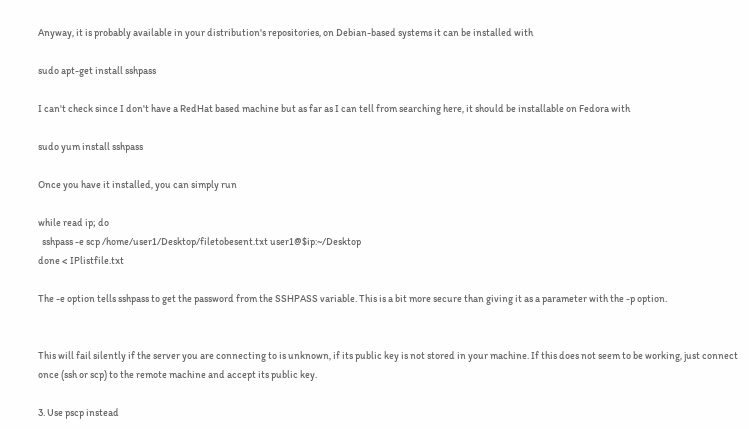Anyway, it is probably available in your distribution's repositories, on Debian-based systems it can be installed with

sudo apt-get install sshpass

I can't check since I don't have a RedHat based machine but as far as I can tell from searching here, it should be installable on Fedora with

sudo yum install sshpass

Once you have it installed, you can simply run

while read ip; do
  sshpass -e scp /home/user1/Desktop/filetobesent.txt user1@$ip:~/Desktop
done < IPlistfile.txt

The -e option tells sshpass to get the password from the SSHPASS variable. This is a bit more secure than giving it as a parameter with the -p option.


This will fail silently if the server you are connecting to is unknown, if its public key is not stored in your machine. If this does not seem to be working, just connect once (ssh or scp) to the remote machine and accept its public key.

3. Use pscp instead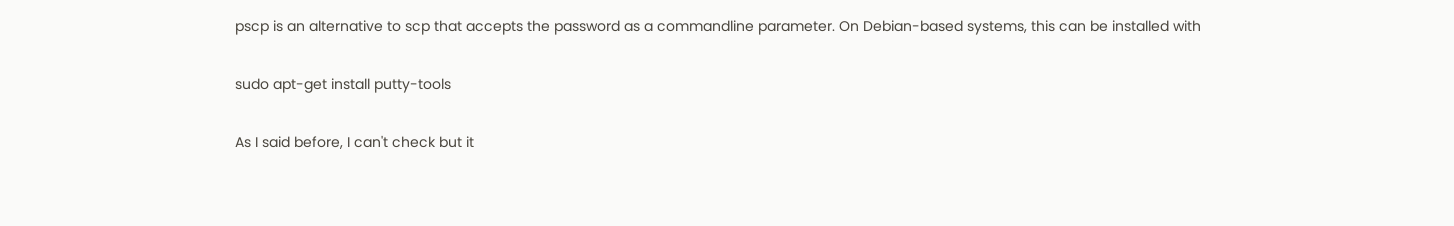pscp is an alternative to scp that accepts the password as a commandline parameter. On Debian-based systems, this can be installed with

sudo apt-get install putty-tools

As I said before, I can't check but it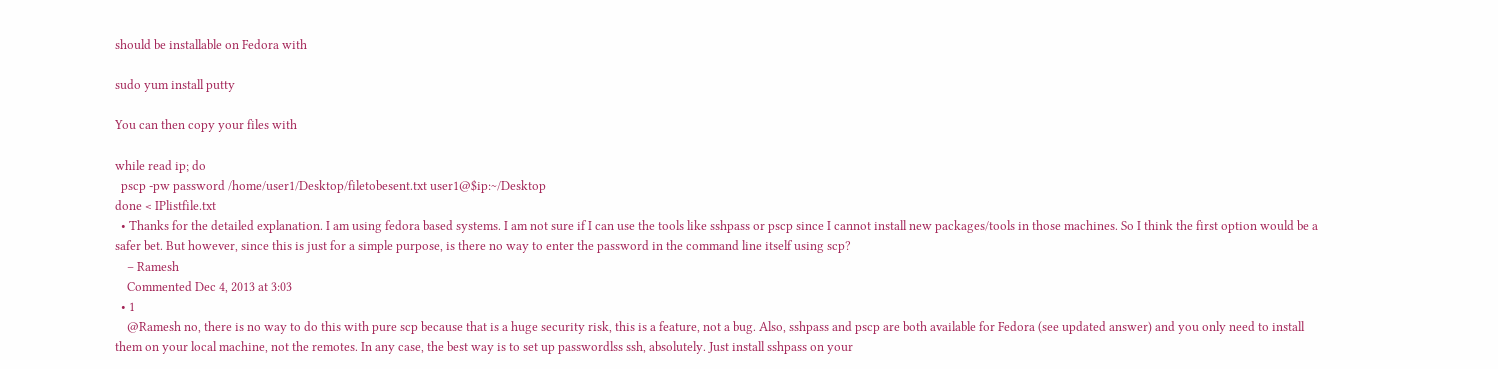should be installable on Fedora with

sudo yum install putty

You can then copy your files with

while read ip; do
  pscp -pw password /home/user1/Desktop/filetobesent.txt user1@$ip:~/Desktop
done < IPlistfile.txt
  • Thanks for the detailed explanation. I am using fedora based systems. I am not sure if I can use the tools like sshpass or pscp since I cannot install new packages/tools in those machines. So I think the first option would be a safer bet. But however, since this is just for a simple purpose, is there no way to enter the password in the command line itself using scp?
    – Ramesh
    Commented Dec 4, 2013 at 3:03
  • 1
    @Ramesh no, there is no way to do this with pure scp because that is a huge security risk, this is a feature, not a bug. Also, sshpass and pscp are both available for Fedora (see updated answer) and you only need to install them on your local machine, not the remotes. In any case, the best way is to set up passwordlss ssh, absolutely. Just install sshpass on your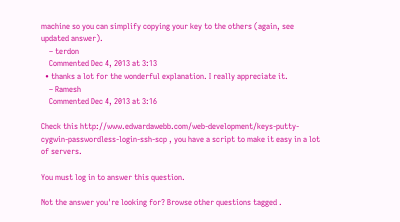machine so you can simplify copying your key to the others (again, see updated answer).
    – terdon
    Commented Dec 4, 2013 at 3:13
  • thanks a lot for the wonderful explanation. I really appreciate it.
    – Ramesh
    Commented Dec 4, 2013 at 3:16

Check this http://www.edwardawebb.com/web-development/keys-putty-cygwin-passwordless-login-ssh-scp , you have a script to make it easy in a lot of servers.

You must log in to answer this question.

Not the answer you're looking for? Browse other questions tagged .